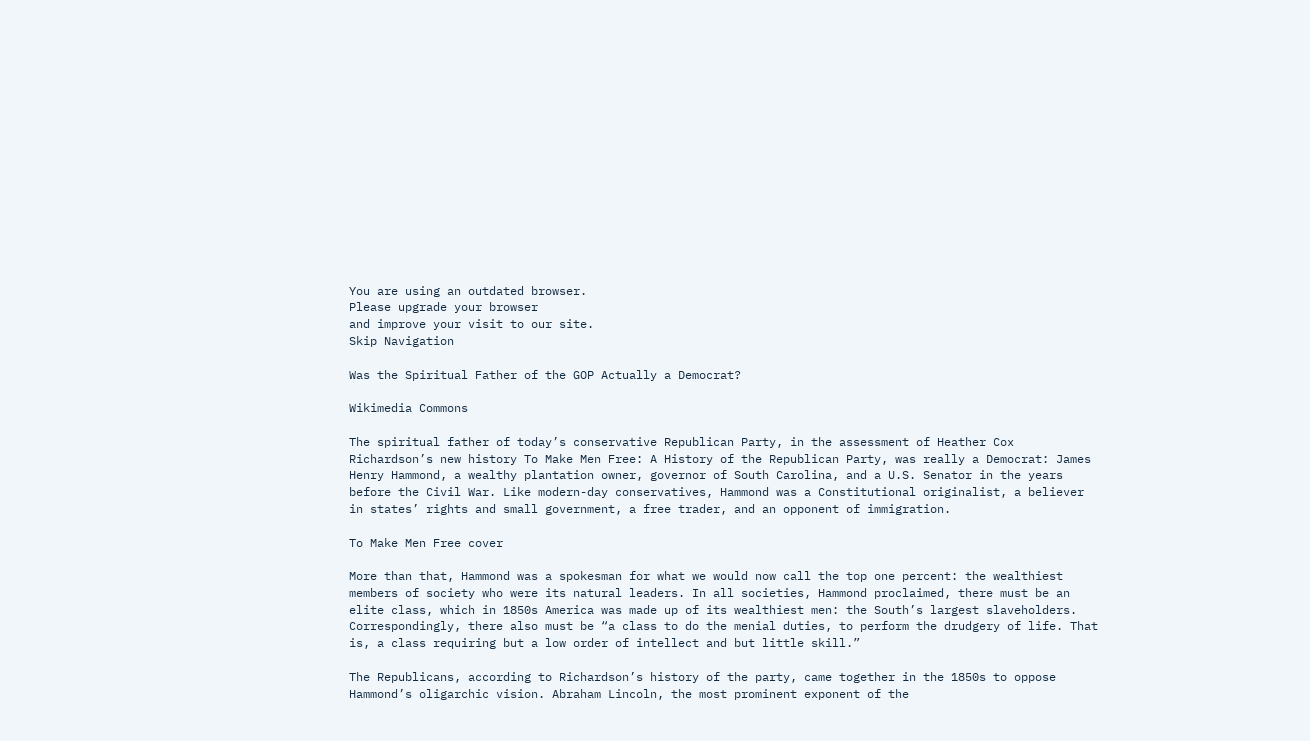You are using an outdated browser.
Please upgrade your browser
and improve your visit to our site.
Skip Navigation

Was the Spiritual Father of the GOP Actually a Democrat?

Wikimedia Commons

The spiritual father of today’s conservative Republican Party, in the assessment of Heather Cox Richardson’s new history To Make Men Free: A History of the Republican Party, was really a Democrat: James Henry Hammond, a wealthy plantation owner, governor of South Carolina, and a U.S. Senator in the years before the Civil War. Like modern-day conservatives, Hammond was a Constitutional originalist, a believer in states’ rights and small government, a free trader, and an opponent of immigration.

To Make Men Free cover

More than that, Hammond was a spokesman for what we would now call the top one percent: the wealthiest members of society who were its natural leaders. In all societies, Hammond proclaimed, there must be an elite class, which in 1850s America was made up of its wealthiest men: the South’s largest slaveholders. Correspondingly, there also must be “a class to do the menial duties, to perform the drudgery of life. That is, a class requiring but a low order of intellect and but little skill.”

The Republicans, according to Richardson’s history of the party, came together in the 1850s to oppose Hammond’s oligarchic vision. Abraham Lincoln, the most prominent exponent of the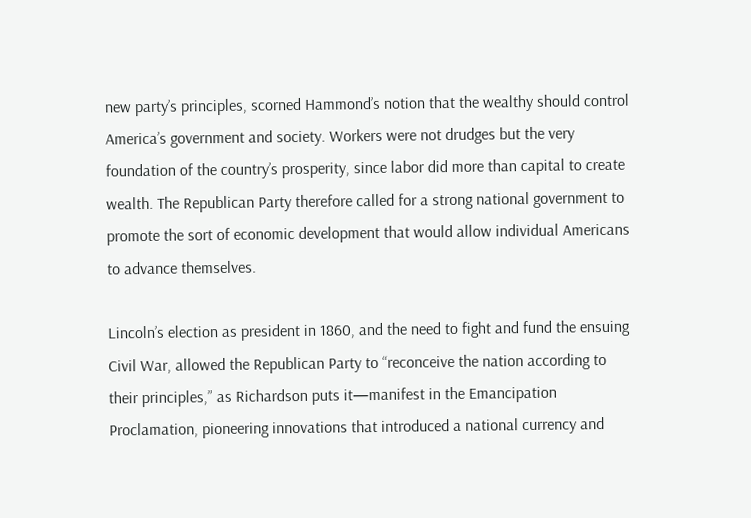new party’s principles, scorned Hammond’s notion that the wealthy should control America’s government and society. Workers were not drudges but the very foundation of the country’s prosperity, since labor did more than capital to create wealth. The Republican Party therefore called for a strong national government to promote the sort of economic development that would allow individual Americans to advance themselves.

Lincoln’s election as president in 1860, and the need to fight and fund the ensuing Civil War, allowed the Republican Party to “reconceive the nation according to their principles,” as Richardson puts it—manifest in the Emancipation Proclamation, pioneering innovations that introduced a national currency and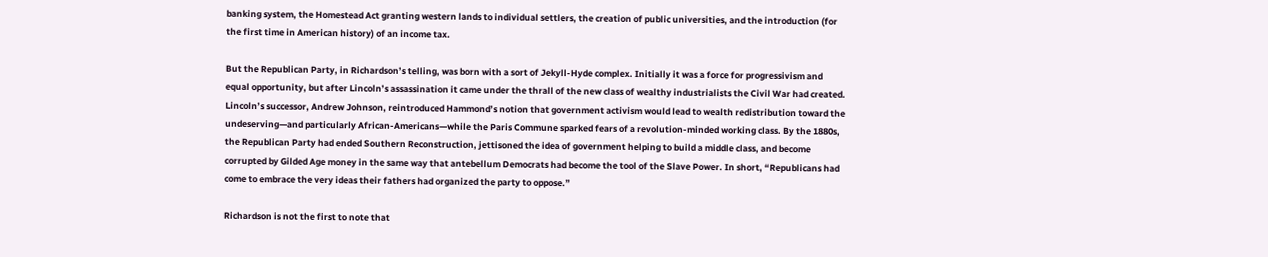banking system, the Homestead Act granting western lands to individual settlers, the creation of public universities, and the introduction (for the first time in American history) of an income tax.

But the Republican Party, in Richardson’s telling, was born with a sort of Jekyll-Hyde complex. Initially it was a force for progressivism and equal opportunity, but after Lincoln’s assassination it came under the thrall of the new class of wealthy industrialists the Civil War had created. Lincoln’s successor, Andrew Johnson, reintroduced Hammond’s notion that government activism would lead to wealth redistribution toward the undeserving—and particularly African-Americans—while the Paris Commune sparked fears of a revolution-minded working class. By the 1880s, the Republican Party had ended Southern Reconstruction, jettisoned the idea of government helping to build a middle class, and become corrupted by Gilded Age money in the same way that antebellum Democrats had become the tool of the Slave Power. In short, “Republicans had come to embrace the very ideas their fathers had organized the party to oppose.”

Richardson is not the first to note that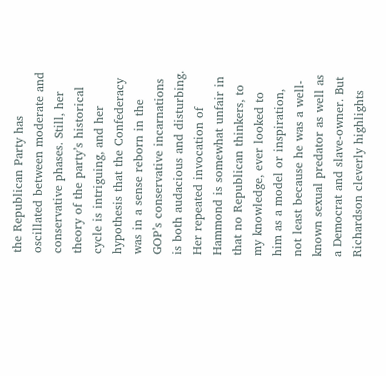the Republican Party has oscillated between moderate and conservative phases. Still, her theory of the party’s historical cycle is intriguing, and her hypothesis that the Confederacy was in a sense reborn in the GOP’s conservative incarnations is both audacious and disturbing. Her repeated invocation of Hammond is somewhat unfair in that no Republican thinkers, to my knowledge, ever looked to him as a model or inspiration, not least because he was a well-known sexual predator as well as a Democrat and slave-owner. But Richardson cleverly highlights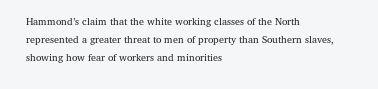Hammond’s claim that the white working classes of the North represented a greater threat to men of property than Southern slaves, showing how fear of workers and minorities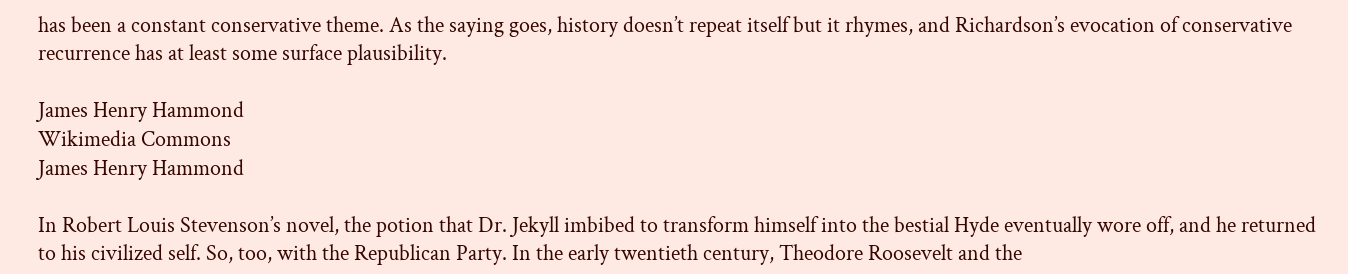has been a constant conservative theme. As the saying goes, history doesn’t repeat itself but it rhymes, and Richardson’s evocation of conservative recurrence has at least some surface plausibility.

James Henry Hammond
Wikimedia Commons
James Henry Hammond

In Robert Louis Stevenson’s novel, the potion that Dr. Jekyll imbibed to transform himself into the bestial Hyde eventually wore off, and he returned to his civilized self. So, too, with the Republican Party. In the early twentieth century, Theodore Roosevelt and the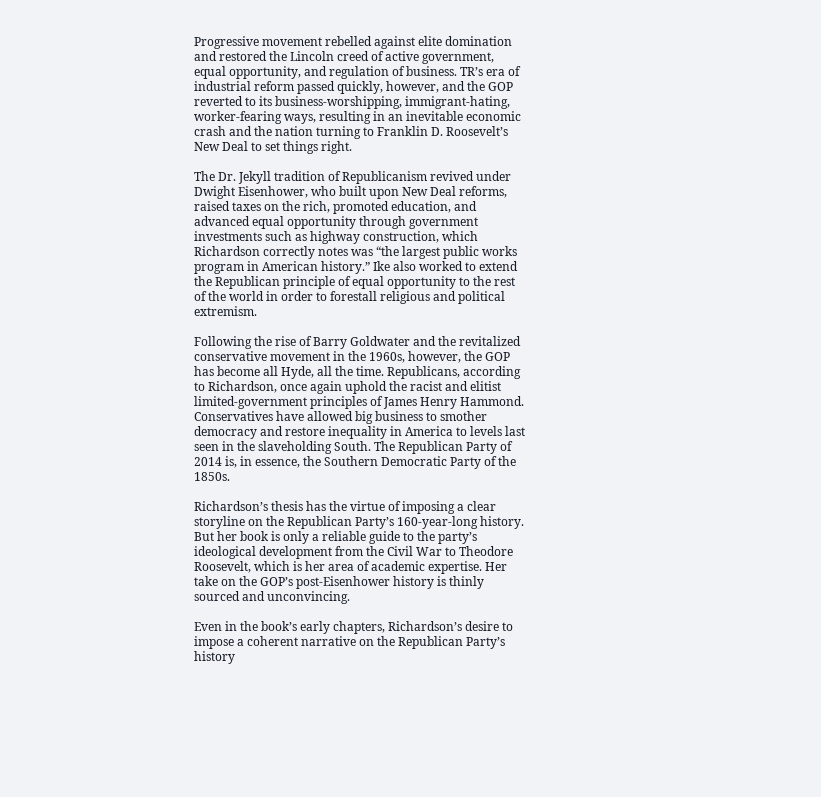Progressive movement rebelled against elite domination and restored the Lincoln creed of active government, equal opportunity, and regulation of business. TR’s era of industrial reform passed quickly, however, and the GOP reverted to its business-worshipping, immigrant-hating, worker-fearing ways, resulting in an inevitable economic crash and the nation turning to Franklin D. Roosevelt’s New Deal to set things right.

The Dr. Jekyll tradition of Republicanism revived under Dwight Eisenhower, who built upon New Deal reforms, raised taxes on the rich, promoted education, and advanced equal opportunity through government investments such as highway construction, which Richardson correctly notes was “the largest public works program in American history.” Ike also worked to extend the Republican principle of equal opportunity to the rest of the world in order to forestall religious and political extremism.

Following the rise of Barry Goldwater and the revitalized conservative movement in the 1960s, however, the GOP has become all Hyde, all the time. Republicans, according to Richardson, once again uphold the racist and elitist limited-government principles of James Henry Hammond. Conservatives have allowed big business to smother democracy and restore inequality in America to levels last seen in the slaveholding South. The Republican Party of 2014 is, in essence, the Southern Democratic Party of the 1850s.

Richardson’s thesis has the virtue of imposing a clear storyline on the Republican Party’s 160-year-long history. But her book is only a reliable guide to the party’s ideological development from the Civil War to Theodore Roosevelt, which is her area of academic expertise. Her take on the GOP’s post-Eisenhower history is thinly sourced and unconvincing.

Even in the book’s early chapters, Richardson’s desire to impose a coherent narrative on the Republican Party’s history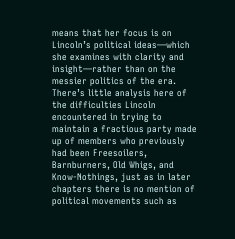means that her focus is on Lincoln’s political ideas—which she examines with clarity and insight—rather than on the messier politics of the era. There’s little analysis here of the difficulties Lincoln encountered in trying to maintain a fractious party made up of members who previously had been Freesoilers, Barnburners, Old Whigs, and Know-Nothings, just as in later chapters there is no mention of political movements such as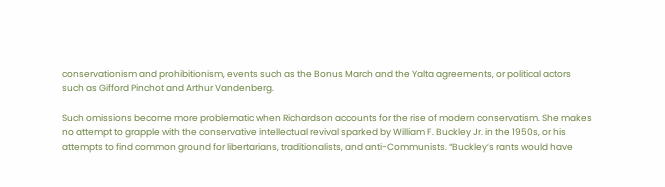conservationism and prohibitionism, events such as the Bonus March and the Yalta agreements, or political actors such as Gifford Pinchot and Arthur Vandenberg.

Such omissions become more problematic when Richardson accounts for the rise of modern conservatism. She makes no attempt to grapple with the conservative intellectual revival sparked by William F. Buckley Jr. in the 1950s, or his attempts to find common ground for libertarians, traditionalists, and anti-Communists. “Buckley’s rants would have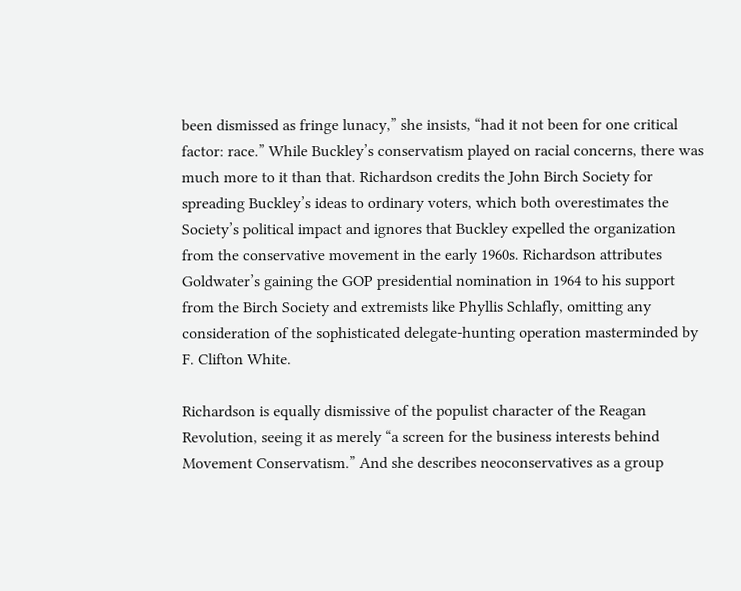been dismissed as fringe lunacy,” she insists, “had it not been for one critical factor: race.” While Buckley’s conservatism played on racial concerns, there was much more to it than that. Richardson credits the John Birch Society for spreading Buckley’s ideas to ordinary voters, which both overestimates the Society’s political impact and ignores that Buckley expelled the organization from the conservative movement in the early 1960s. Richardson attributes Goldwater’s gaining the GOP presidential nomination in 1964 to his support from the Birch Society and extremists like Phyllis Schlafly, omitting any consideration of the sophisticated delegate-hunting operation masterminded by F. Clifton White.

Richardson is equally dismissive of the populist character of the Reagan Revolution, seeing it as merely “a screen for the business interests behind Movement Conservatism.” And she describes neoconservatives as a group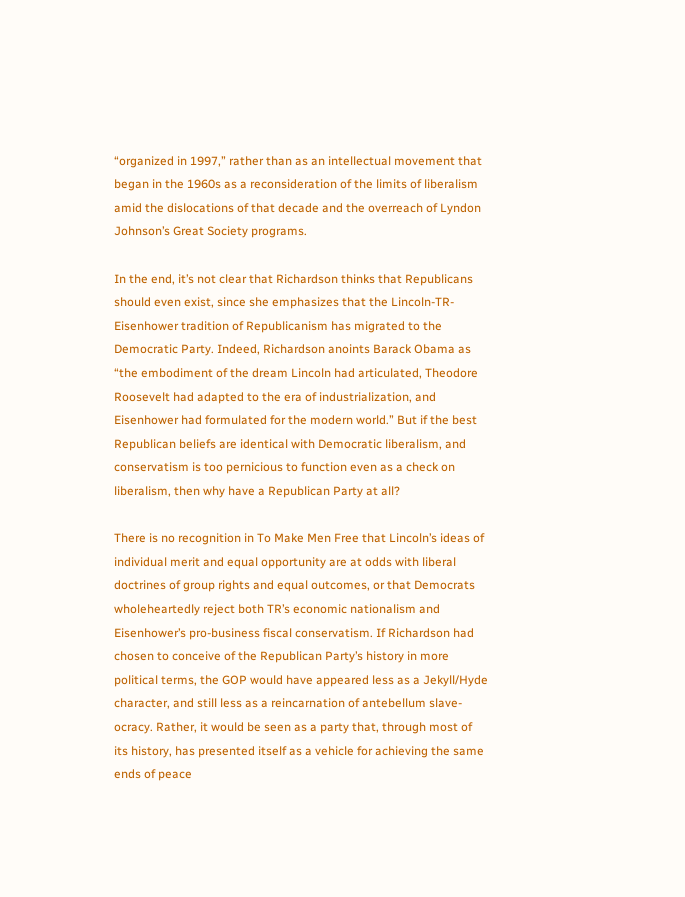“organized in 1997,” rather than as an intellectual movement that began in the 1960s as a reconsideration of the limits of liberalism amid the dislocations of that decade and the overreach of Lyndon Johnson’s Great Society programs.

In the end, it’s not clear that Richardson thinks that Republicans should even exist, since she emphasizes that the Lincoln-TR-Eisenhower tradition of Republicanism has migrated to the Democratic Party. Indeed, Richardson anoints Barack Obama as “the embodiment of the dream Lincoln had articulated, Theodore Roosevelt had adapted to the era of industrialization, and Eisenhower had formulated for the modern world.” But if the best Republican beliefs are identical with Democratic liberalism, and conservatism is too pernicious to function even as a check on liberalism, then why have a Republican Party at all?

There is no recognition in To Make Men Free that Lincoln’s ideas of individual merit and equal opportunity are at odds with liberal doctrines of group rights and equal outcomes, or that Democrats wholeheartedly reject both TR’s economic nationalism and Eisenhower’s pro-business fiscal conservatism. If Richardson had chosen to conceive of the Republican Party’s history in more political terms, the GOP would have appeared less as a Jekyll/Hyde character, and still less as a reincarnation of antebellum slave-ocracy. Rather, it would be seen as a party that, through most of its history, has presented itself as a vehicle for achieving the same ends of peace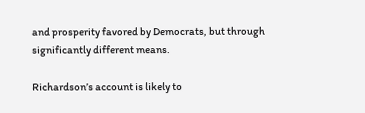and prosperity favored by Democrats, but through significantly different means.

Richardson’s account is likely to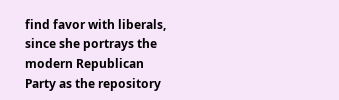find favor with liberals, since she portrays the modern Republican Party as the repository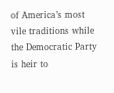of America’s most vile traditions while the Democratic Party is heir to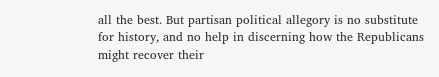all the best. But partisan political allegory is no substitute for history, and no help in discerning how the Republicans might recover their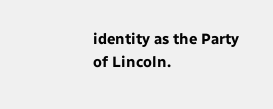identity as the Party of Lincoln.